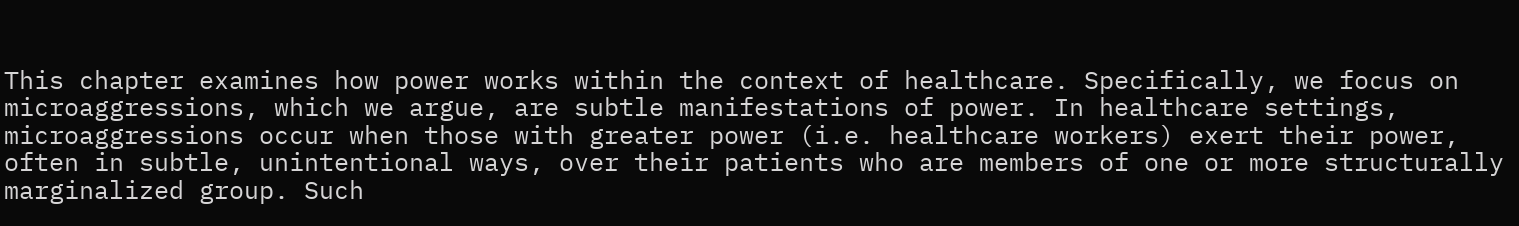This chapter examines how power works within the context of healthcare. Specifically, we focus on microaggressions, which we argue, are subtle manifestations of power. In healthcare settings, microaggressions occur when those with greater power (i.e. healthcare workers) exert their power, often in subtle, unintentional ways, over their patients who are members of one or more structurally marginalized group. Such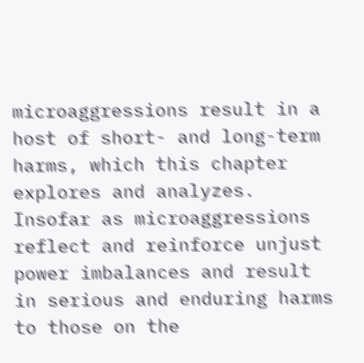microaggressions result in a host of short- and long-term harms, which this chapter explores and analyzes. Insofar as microaggressions reflect and reinforce unjust power imbalances and result in serious and enduring harms to those on the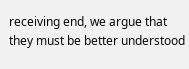receiving end, we argue that they must be better understood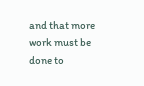and that more work must be done to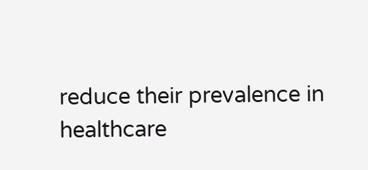reduce their prevalence in healthcare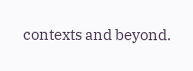contexts and beyond.